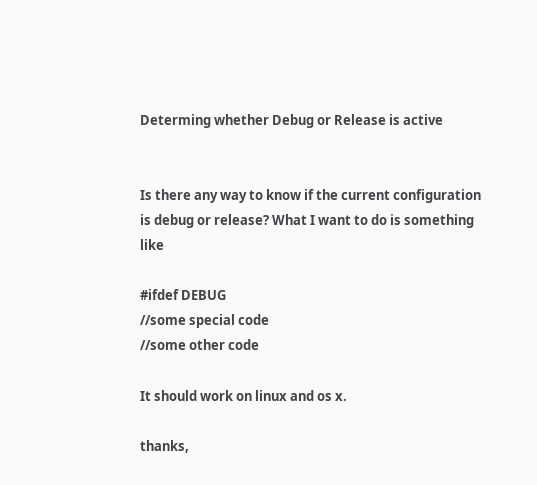Determing whether Debug or Release is active


Is there any way to know if the current configuration is debug or release? What I want to do is something like

#ifdef DEBUG
//some special code
//some other code

It should work on linux and os x.

thanks,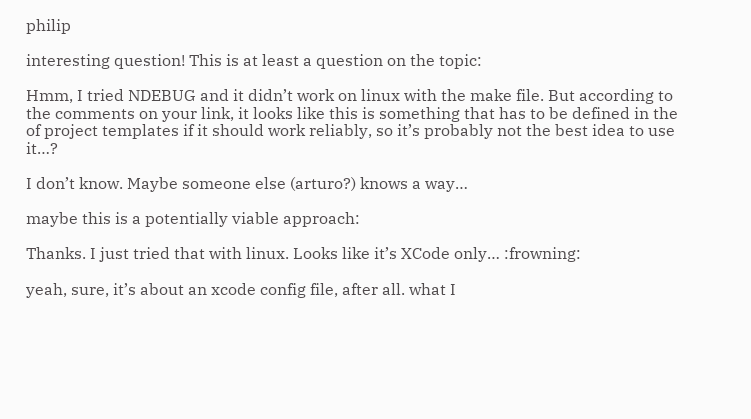philip

interesting question! This is at least a question on the topic:

Hmm, I tried NDEBUG and it didn’t work on linux with the make file. But according to the comments on your link, it looks like this is something that has to be defined in the of project templates if it should work reliably, so it’s probably not the best idea to use it…?

I don’t know. Maybe someone else (arturo?) knows a way…

maybe this is a potentially viable approach:

Thanks. I just tried that with linux. Looks like it’s XCode only… :frowning:

yeah, sure, it’s about an xcode config file, after all. what I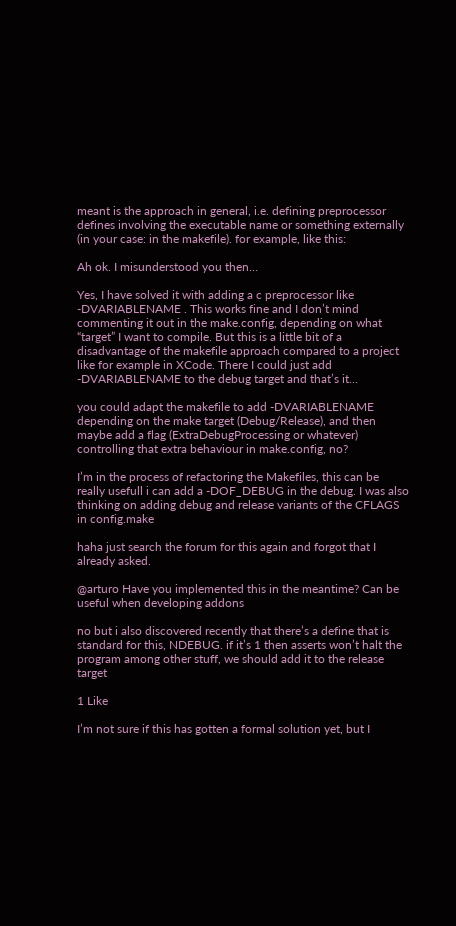meant is the approach in general, i.e. defining preprocessor defines involving the executable name or something externally (in your case: in the makefile). for example, like this:

Ah ok. I misunderstood you then…

Yes, I have solved it with adding a c preprocessor like -DVARIABLENAME . This works fine and I don’t mind commenting it out in the make.config, depending on what “target” I want to compile. But this is a little bit of a disadvantage of the makefile approach compared to a project like for example in XCode. There I could just add -DVARIABLENAME to the debug target and that’s it…

you could adapt the makefile to add -DVARIABLENAME depending on the make target (Debug/Release), and then maybe add a flag (ExtraDebugProcessing or whatever) controlling that extra behaviour in make.config, no?

I’m in the process of refactoring the Makefiles, this can be really usefull i can add a -DOF_DEBUG in the debug. I was also thinking on adding debug and release variants of the CFLAGS in config.make

haha just search the forum for this again and forgot that I already asked.

@arturo Have you implemented this in the meantime? Can be useful when developing addons

no but i also discovered recently that there’s a define that is standard for this, NDEBUG. if it’s 1 then asserts won’t halt the program among other stuff, we should add it to the release target

1 Like

I’m not sure if this has gotten a formal solution yet, but I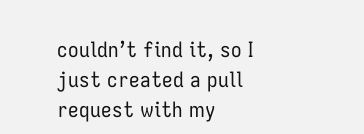couldn’t find it, so I just created a pull request with my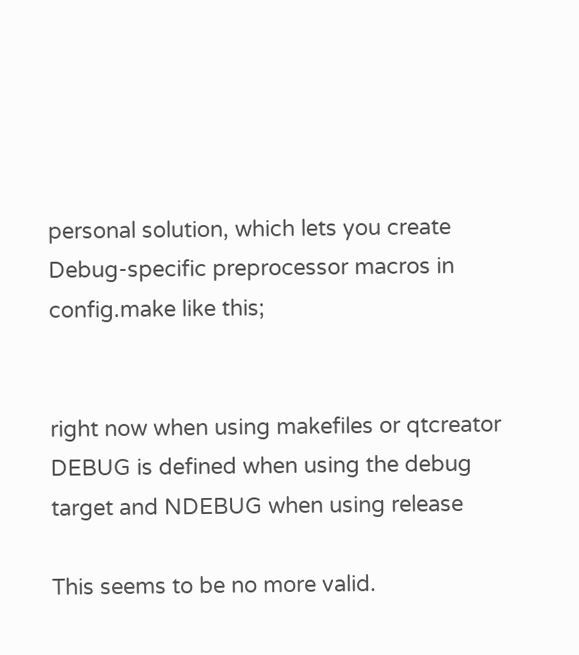personal solution, which lets you create Debug-specific preprocessor macros in config.make like this;


right now when using makefiles or qtcreator DEBUG is defined when using the debug target and NDEBUG when using release

This seems to be no more valid.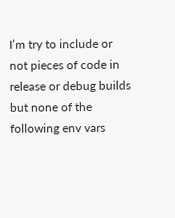I’m try to include or not pieces of code in release or debug builds but none of the following env vars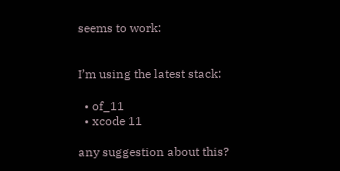seems to work:


I’m using the latest stack:

  • of_11
  • xcode 11

any suggestion about this?